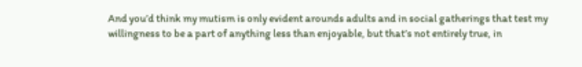And you’d think my mutism is only evident arounds adults and in social gatherings that test my willingness to be a part of anything less than enjoyable, but that’s not entirely true, in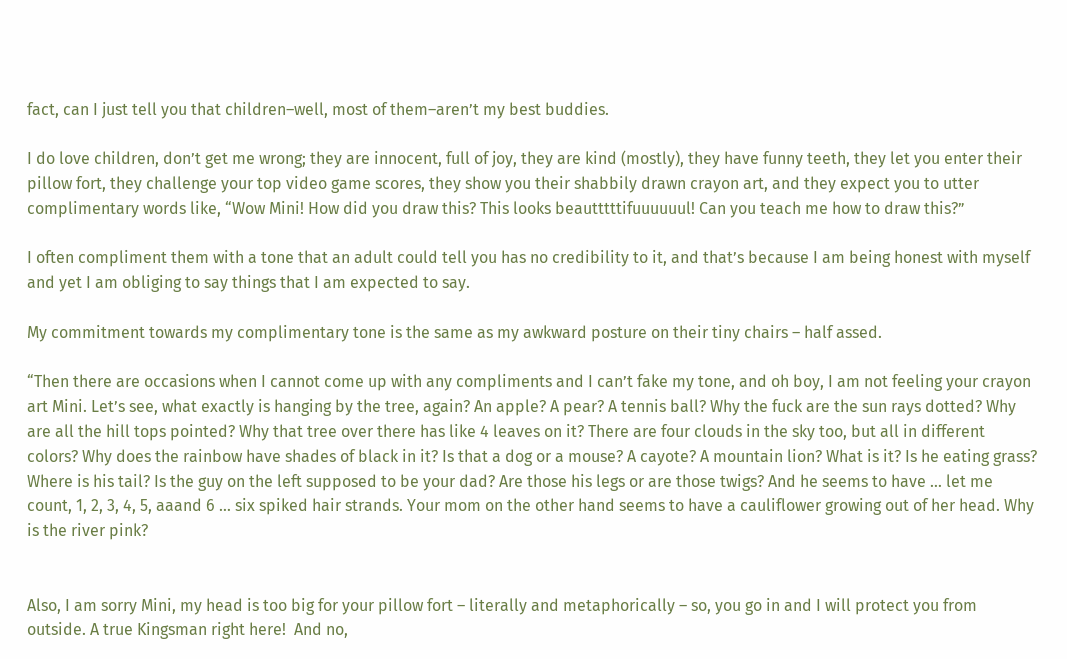fact, can I just tell you that children–well, most of them–aren’t my best buddies.

I do love children, don’t get me wrong; they are innocent, full of joy, they are kind (mostly), they have funny teeth, they let you enter their pillow fort, they challenge your top video game scores, they show you their shabbily drawn crayon art, and they expect you to utter complimentary words like, “Wow Mini! How did you draw this? This looks beautttttifuuuuuul! Can you teach me how to draw this?”

I often compliment them with a tone that an adult could tell you has no credibility to it, and that’s because I am being honest with myself and yet I am obliging to say things that I am expected to say.

My commitment towards my complimentary tone is the same as my awkward posture on their tiny chairs – half assed.

“Then there are occasions when I cannot come up with any compliments and I can’t fake my tone, and oh boy, I am not feeling your crayon art Mini. Let’s see, what exactly is hanging by the tree, again? An apple? A pear? A tennis ball? Why the fuck are the sun rays dotted? Why are all the hill tops pointed? Why that tree over there has like 4 leaves on it? There are four clouds in the sky too, but all in different colors? Why does the rainbow have shades of black in it? Is that a dog or a mouse? A cayote? A mountain lion? What is it? Is he eating grass? Where is his tail? Is the guy on the left supposed to be your dad? Are those his legs or are those twigs? And he seems to have … let me count, 1, 2, 3, 4, 5, aaand 6 … six spiked hair strands. Your mom on the other hand seems to have a cauliflower growing out of her head. Why is the river pink?


Also, I am sorry Mini, my head is too big for your pillow fort – literally and metaphorically – so, you go in and I will protect you from outside. A true Kingsman right here!  And no,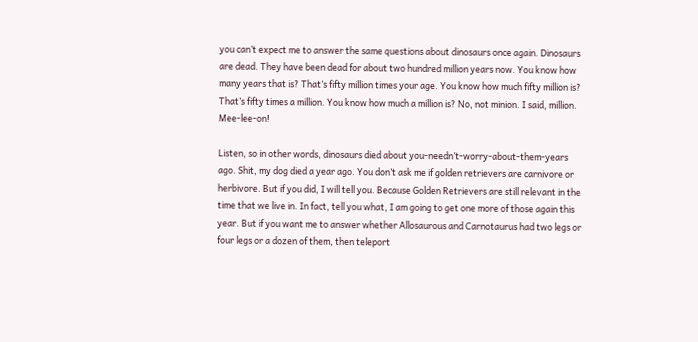you can’t expect me to answer the same questions about dinosaurs once again. Dinosaurs are dead. They have been dead for about two hundred million years now. You know how many years that is? That’s fifty million times your age. You know how much fifty million is? That’s fifty times a million. You know how much a million is? No, not minion. I said, million. Mee-lee-on!

Listen, so in other words, dinosaurs died about you-needn’t-worry-about-them-years ago. Shit, my dog died a year ago. You don’t ask me if golden retrievers are carnivore or herbivore. But if you did, I will tell you. Because Golden Retrievers are still relevant in the time that we live in. In fact, tell you what, I am going to get one more of those again this year. But if you want me to answer whether Allosaurous and Carnotaurus had two legs or four legs or a dozen of them, then teleport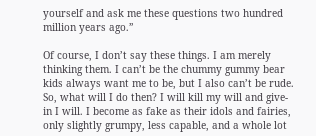yourself and ask me these questions two hundred million years ago.”

Of course, I don’t say these things. I am merely thinking them. I can’t be the chummy gummy bear kids always want me to be, but I also can’t be rude. So, what will I do then? I will kill my will and give-in I will. I become as fake as their idols and fairies, only slightly grumpy, less capable, and a whole lot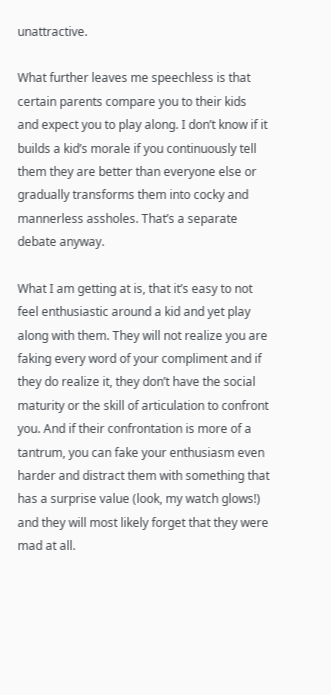unattractive.

What further leaves me speechless is that certain parents compare you to their kids and expect you to play along. I don’t know if it builds a kid’s morale if you continuously tell them they are better than everyone else or gradually transforms them into cocky and mannerless assholes. That’s a separate debate anyway.

What I am getting at is, that it’s easy to not feel enthusiastic around a kid and yet play along with them. They will not realize you are faking every word of your compliment and if they do realize it, they don’t have the social maturity or the skill of articulation to confront you. And if their confrontation is more of a tantrum, you can fake your enthusiasm even harder and distract them with something that has a surprise value (look, my watch glows!) and they will most likely forget that they were mad at all.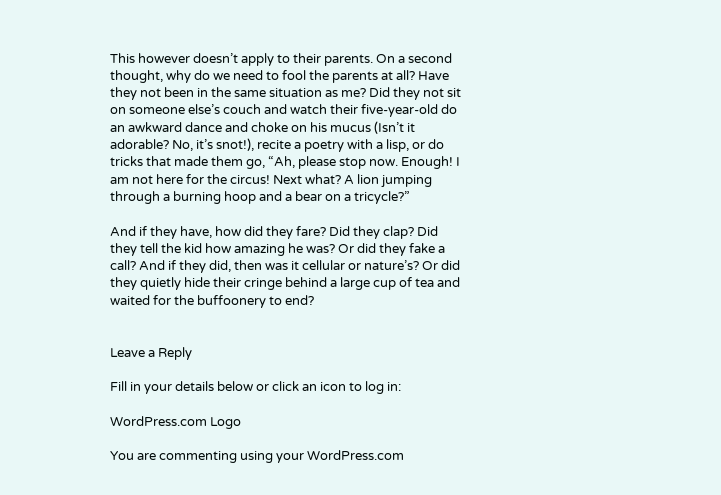This however doesn’t apply to their parents. On a second thought, why do we need to fool the parents at all? Have they not been in the same situation as me? Did they not sit on someone else’s couch and watch their five-year-old do an awkward dance and choke on his mucus (Isn’t it adorable? No, it’s snot!), recite a poetry with a lisp, or do tricks that made them go, “Ah, please stop now. Enough! I am not here for the circus! Next what? A lion jumping through a burning hoop and a bear on a tricycle?”

And if they have, how did they fare? Did they clap? Did they tell the kid how amazing he was? Or did they fake a call? And if they did, then was it cellular or nature’s? Or did they quietly hide their cringe behind a large cup of tea and waited for the buffoonery to end?


Leave a Reply

Fill in your details below or click an icon to log in:

WordPress.com Logo

You are commenting using your WordPress.com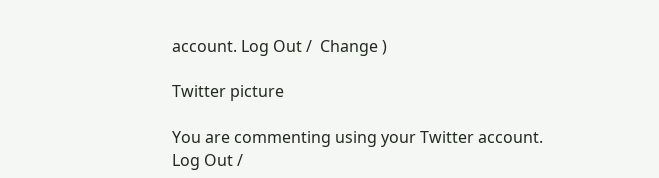account. Log Out /  Change )

Twitter picture

You are commenting using your Twitter account. Log Out /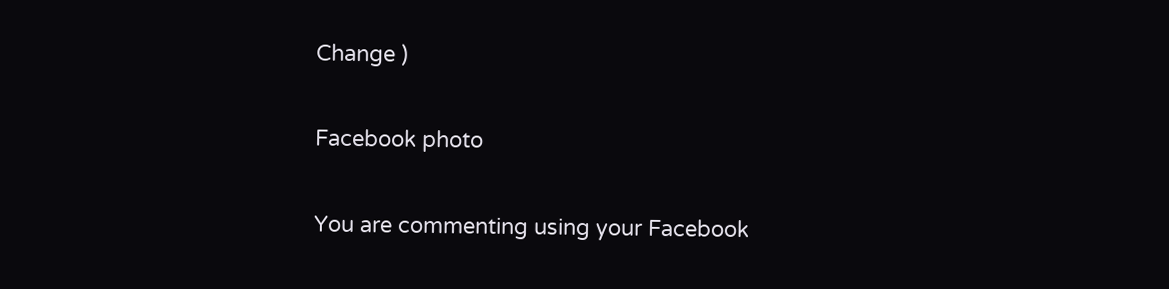Change )

Facebook photo

You are commenting using your Facebook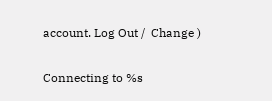account. Log Out /  Change )

Connecting to %s